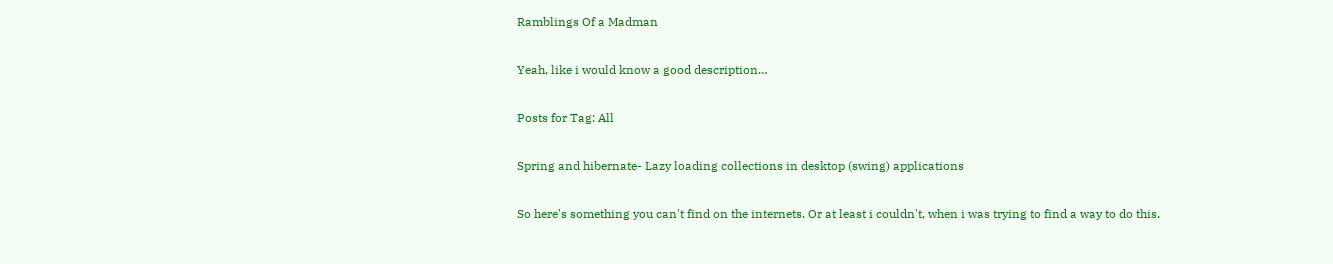Ramblings Of a Madman

Yeah, like i would know a good description…

Posts for Tag: All

Spring and hibernate- Lazy loading collections in desktop (swing) applications

So here's something you can't find on the internets. Or at least i couldn't, when i was trying to find a way to do this.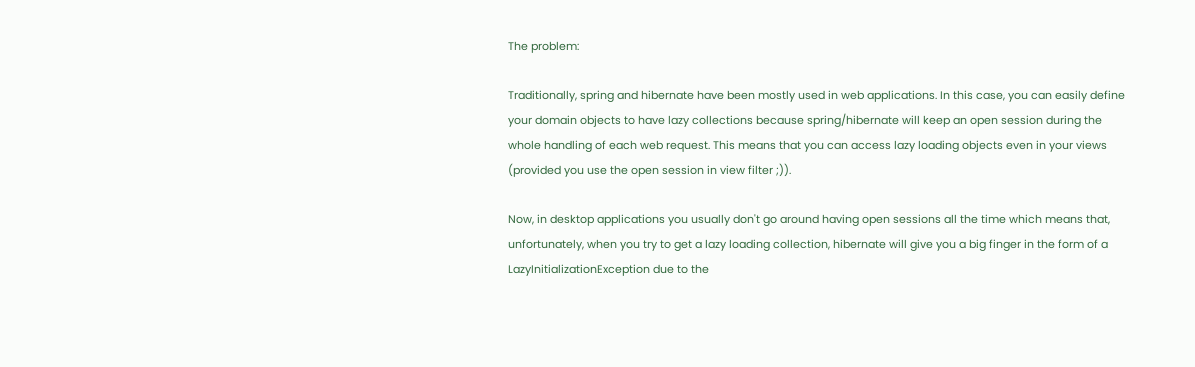The problem:

Traditionally, spring and hibernate have been mostly used in web applications. In this case, you can easily define your domain objects to have lazy collections because spring/hibernate will keep an open session during the whole handling of each web request. This means that you can access lazy loading objects even in your views (provided you use the open session in view filter ;)).

Now, in desktop applications you usually don't go around having open sessions all the time which means that, unfortunately, when you try to get a lazy loading collection, hibernate will give you a big finger in the form of a LazyInitializationException due to the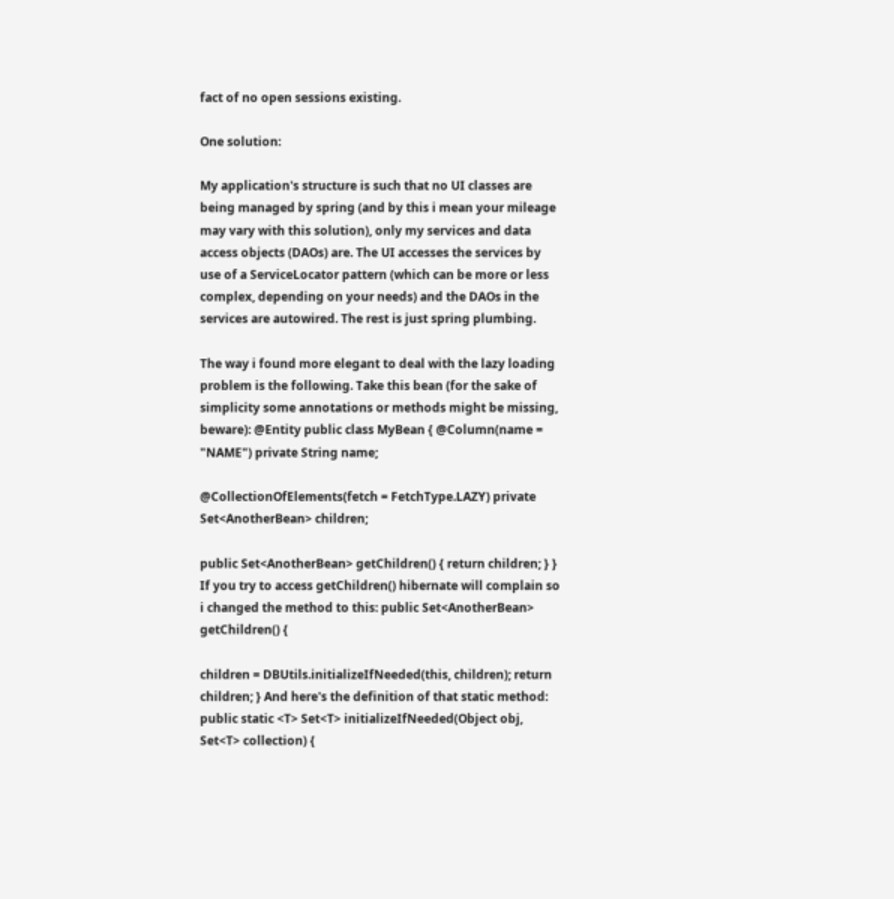fact of no open sessions existing.

One solution:

My application's structure is such that no UI classes are being managed by spring (and by this i mean your mileage may vary with this solution), only my services and data access objects (DAOs) are. The UI accesses the services by use of a ServiceLocator pattern (which can be more or less complex, depending on your needs) and the DAOs in the services are autowired. The rest is just spring plumbing.

The way i found more elegant to deal with the lazy loading problem is the following. Take this bean (for the sake of simplicity some annotations or methods might be missing, beware): @Entity public class MyBean { @Column(name = "NAME") private String name;

@CollectionOfElements(fetch = FetchType.LAZY) private Set<AnotherBean> children;

public Set<AnotherBean> getChildren() { return children; } } If you try to access getChildren() hibernate will complain so i changed the method to this: public Set<AnotherBean> getChildren() {

children = DBUtils.initializeIfNeeded(this, children); return children; } And here's the definition of that static method: public static <T> Set<T> initializeIfNeeded(Object obj, Set<T> collection) {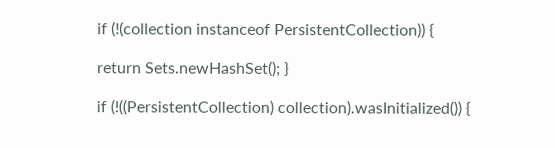if (!(collection instanceof PersistentCollection)) {

return Sets.newHashSet(); }

if (!((PersistentCollection) collection).wasInitialized()) {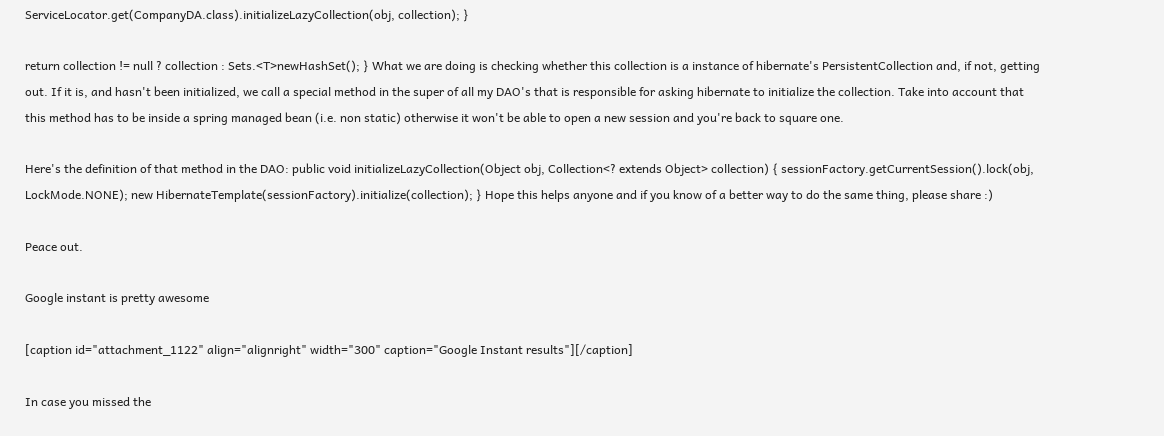ServiceLocator.get(CompanyDA.class).initializeLazyCollection(obj, collection); }

return collection != null ? collection : Sets.<T>newHashSet(); } What we are doing is checking whether this collection is a instance of hibernate's PersistentCollection and, if not, getting out. If it is, and hasn't been initialized, we call a special method in the super of all my DAO's that is responsible for asking hibernate to initialize the collection. Take into account that this method has to be inside a spring managed bean (i.e. non static) otherwise it won't be able to open a new session and you're back to square one.

Here's the definition of that method in the DAO: public void initializeLazyCollection(Object obj, Collection<? extends Object> collection) { sessionFactory.getCurrentSession().lock(obj, LockMode.NONE); new HibernateTemplate(sessionFactory).initialize(collection); } Hope this helps anyone and if you know of a better way to do the same thing, please share :)

Peace out.

Google instant is pretty awesome

[caption id="attachment_1122" align="alignright" width="300" caption="Google Instant results"][/caption]

In case you missed the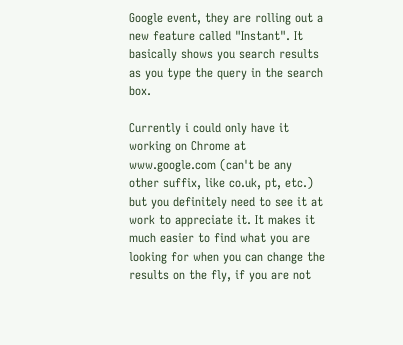Google event, they are rolling out a new feature called "Instant". It basically shows you search results as you type the query in the search box.

Currently i could only have it working on Chrome at www.google.com (can't be any other suffix, like co.uk, pt, etc.) but you definitely need to see it at work to appreciate it. It makes it much easier to find what you are looking for when you can change the results on the fly, if you are not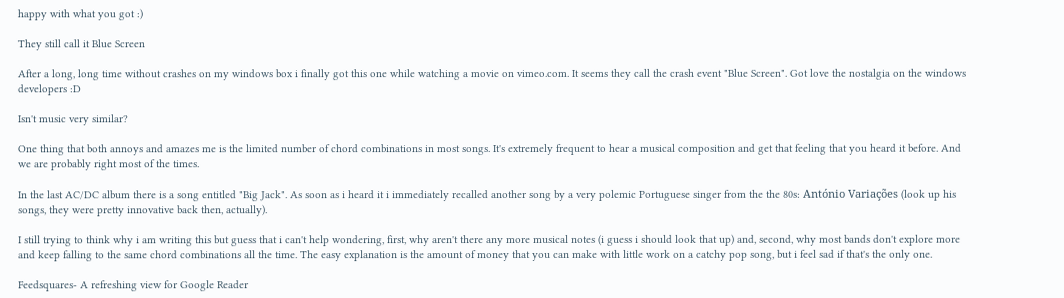happy with what you got :)

They still call it Blue Screen

After a long, long time without crashes on my windows box i finally got this one while watching a movie on vimeo.com. It seems they call the crash event "Blue Screen". Got love the nostalgia on the windows developers :D

Isn't music very similar?

One thing that both annoys and amazes me is the limited number of chord combinations in most songs. It's extremely frequent to hear a musical composition and get that feeling that you heard it before. And we are probably right most of the times.

In the last AC/DC album there is a song entitled "Big Jack". As soon as i heard it i immediately recalled another song by a very polemic Portuguese singer from the the 80s: António Variações (look up his songs, they were pretty innovative back then, actually).

I still trying to think why i am writing this but guess that i can't help wondering, first, why aren't there any more musical notes (i guess i should look that up) and, second, why most bands don't explore more and keep falling to the same chord combinations all the time. The easy explanation is the amount of money that you can make with little work on a catchy pop song, but i feel sad if that's the only one.

Feedsquares- A refreshing view for Google Reader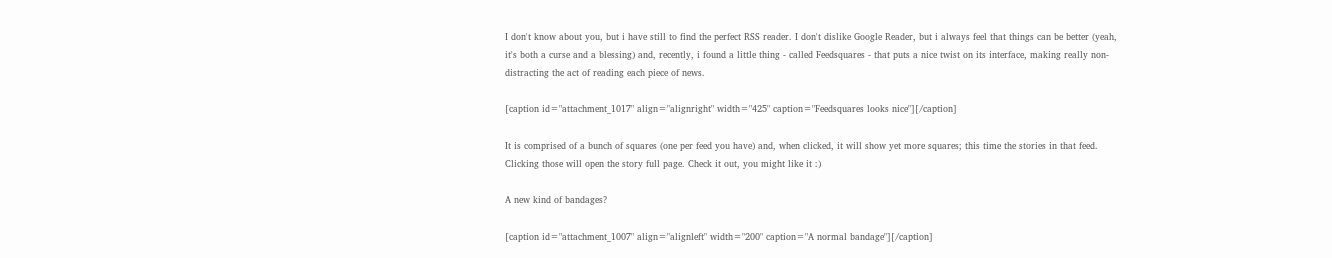I don't know about you, but i have still to find the perfect RSS reader. I don't dislike Google Reader, but i always feel that things can be better (yeah, it's both a curse and a blessing) and, recently, i found a little thing - called Feedsquares - that puts a nice twist on its interface, making really non-distracting the act of reading each piece of news.

[caption id="attachment_1017" align="alignright" width="425" caption="Feedsquares looks nice"][/caption]

It is comprised of a bunch of squares (one per feed you have) and, when clicked, it will show yet more squares; this time the stories in that feed. Clicking those will open the story full page. Check it out, you might like it :)

A new kind of bandages?

[caption id="attachment_1007" align="alignleft" width="200" caption="A normal bandage"][/caption]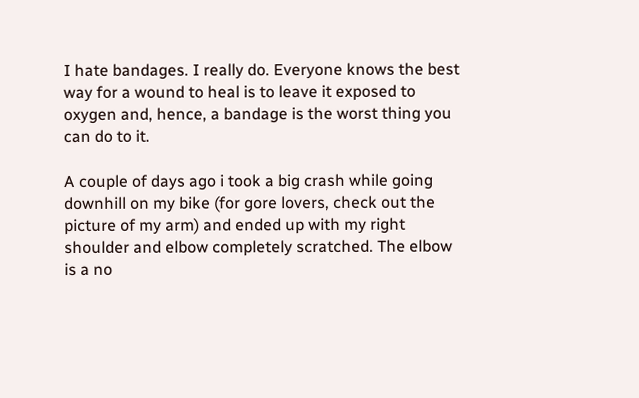I hate bandages. I really do. Everyone knows the best way for a wound to heal is to leave it exposed to oxygen and, hence, a bandage is the worst thing you can do to it.

A couple of days ago i took a big crash while going downhill on my bike (for gore lovers, check out the picture of my arm) and ended up with my right shoulder and elbow completely scratched. The elbow is a no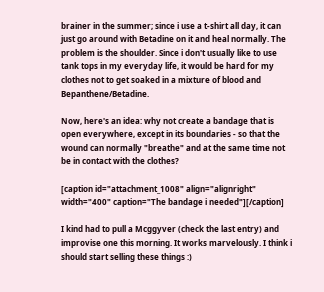brainer in the summer; since i use a t-shirt all day, it can just go around with Betadine on it and heal normally. The problem is the shoulder. Since i don't usually like to use tank tops in my everyday life, it would be hard for my clothes not to get soaked in a mixture of blood and Bepanthene/Betadine.

Now, here's an idea: why not create a bandage that is open everywhere, except in its boundaries - so that the wound can normally "breathe" and at the same time not be in contact with the clothes?

[caption id="attachment_1008" align="alignright" width="400" caption="The bandage i needed"][/caption]

I kind had to pull a Mcggyver (check the last entry) and improvise one this morning. It works marvelously. I think i should start selling these things :)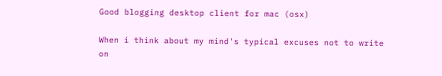Good blogging desktop client for mac (osx)

When i think about my mind's typical excuses not to write on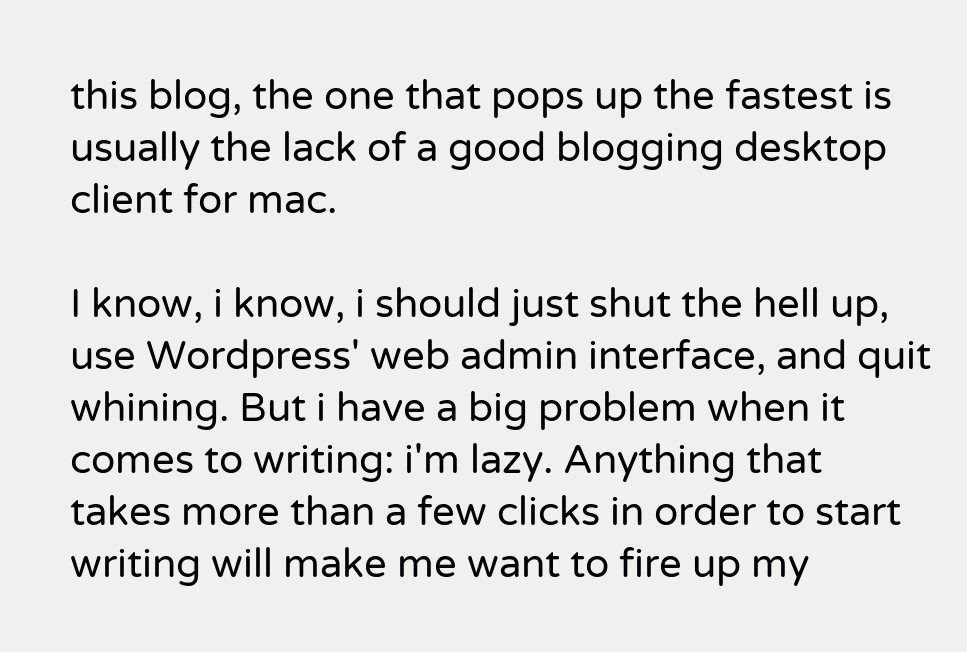this blog, the one that pops up the fastest is usually the lack of a good blogging desktop client for mac.

I know, i know, i should just shut the hell up, use Wordpress' web admin interface, and quit whining. But i have a big problem when it comes to writing: i'm lazy. Anything that takes more than a few clicks in order to start writing will make me want to fire up my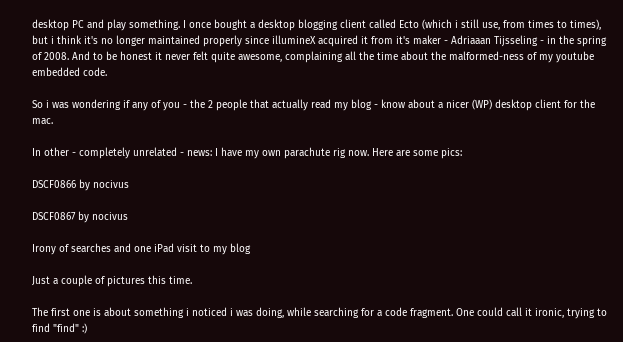desktop PC and play something. I once bought a desktop blogging client called Ecto (which i still use, from times to times), but i think it's no longer maintained properly since illumineX acquired it from it's maker - Adriaaan Tijsseling - in the spring of 2008. And to be honest it never felt quite awesome, complaining all the time about the malformed-ness of my youtube embedded code.

So i was wondering if any of you - the 2 people that actually read my blog - know about a nicer (WP) desktop client for the mac.

In other - completely unrelated - news: I have my own parachute rig now. Here are some pics:

DSCF0866 by nocivus

DSCF0867 by nocivus

Irony of searches and one iPad visit to my blog

Just a couple of pictures this time.

The first one is about something i noticed i was doing, while searching for a code fragment. One could call it ironic, trying to find "find" :)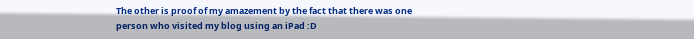The other is proof of my amazement by the fact that there was one person who visited my blog using an iPad :D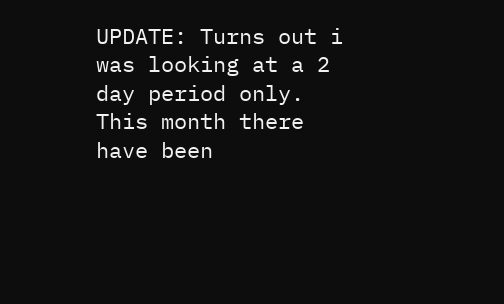UPDATE: Turns out i was looking at a 2 day period only. This month there have been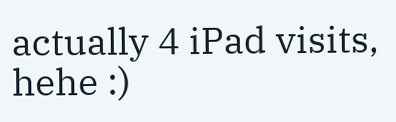actually 4 iPad visits, hehe :)